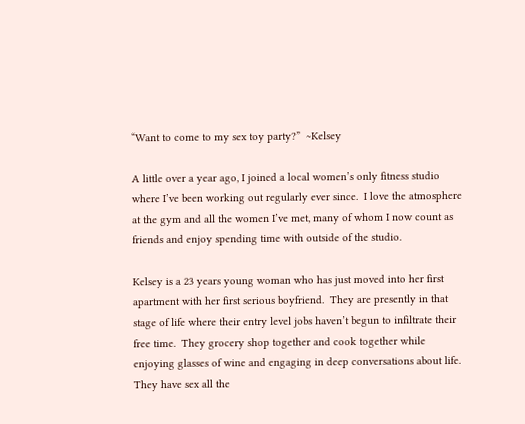“Want to come to my sex toy party?”  ~Kelsey

A little over a year ago, I joined a local women’s only fitness studio where I’ve been working out regularly ever since.  I love the atmosphere at the gym and all the women I’ve met, many of whom I now count as friends and enjoy spending time with outside of the studio.

Kelsey is a 23 years young woman who has just moved into her first apartment with her first serious boyfriend.  They are presently in that stage of life where their entry level jobs haven’t begun to infiltrate their free time.  They grocery shop together and cook together while enjoying glasses of wine and engaging in deep conversations about life.  They have sex all the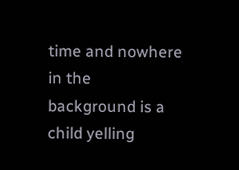time and nowhere in the background is a child yelling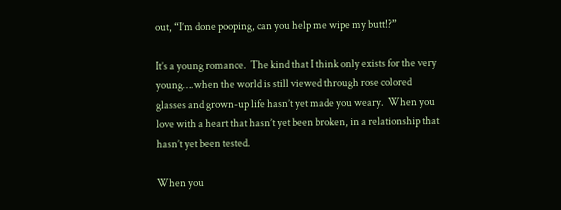out, “I’m done pooping, can you help me wipe my butt!?”

It’s a young romance.  The kind that I think only exists for the very young….when the world is still viewed through rose colored glasses and grown-up life hasn’t yet made you weary.  When you love with a heart that hasn’t yet been broken, in a relationship that hasn’t yet been tested.

When you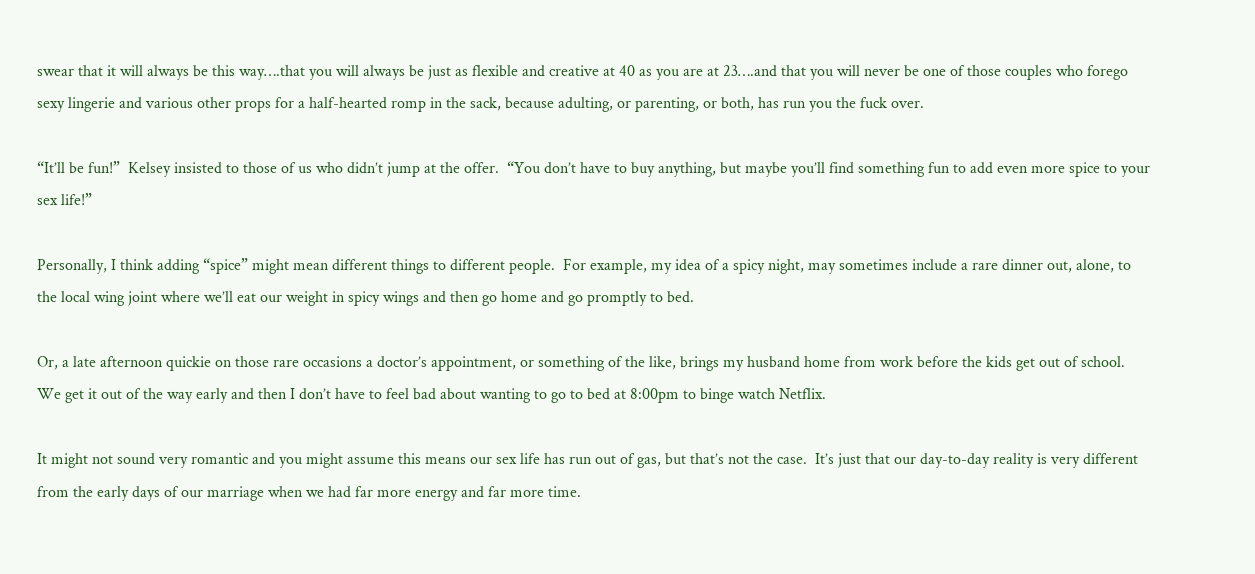swear that it will always be this way….that you will always be just as flexible and creative at 40 as you are at 23….and that you will never be one of those couples who forego sexy lingerie and various other props for a half-hearted romp in the sack, because adulting, or parenting, or both, has run you the fuck over.

“It’ll be fun!”  Kelsey insisted to those of us who didn’t jump at the offer.  “You don’t have to buy anything, but maybe you’ll find something fun to add even more spice to your sex life!”

Personally, I think adding “spice” might mean different things to different people.  For example, my idea of a spicy night, may sometimes include a rare dinner out, alone, to the local wing joint where we’ll eat our weight in spicy wings and then go home and go promptly to bed.

Or, a late afternoon quickie on those rare occasions a doctor’s appointment, or something of the like, brings my husband home from work before the kids get out of school.  We get it out of the way early and then I don’t have to feel bad about wanting to go to bed at 8:00pm to binge watch Netflix.

It might not sound very romantic and you might assume this means our sex life has run out of gas, but that’s not the case.  It’s just that our day-to-day reality is very different from the early days of our marriage when we had far more energy and far more time.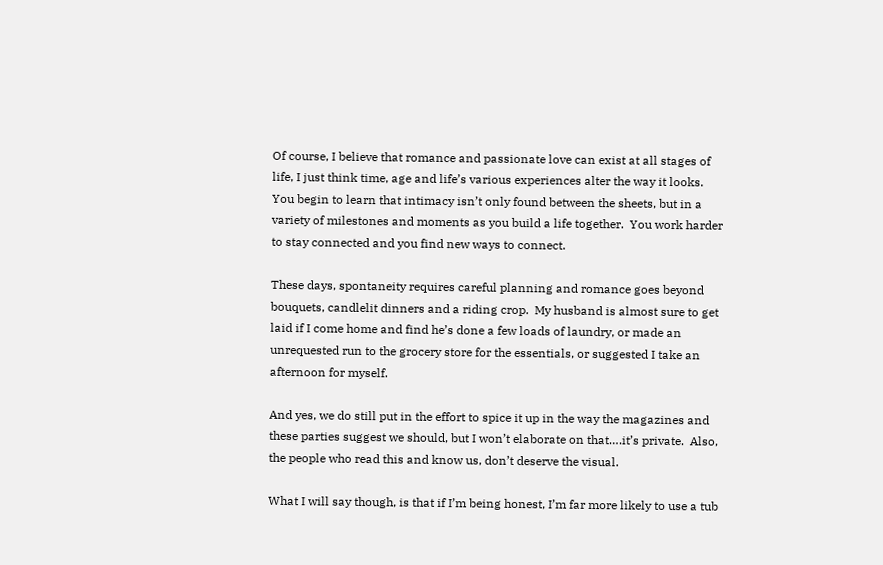Of course, I believe that romance and passionate love can exist at all stages of life, I just think time, age and life’s various experiences alter the way it looks.  You begin to learn that intimacy isn’t only found between the sheets, but in a variety of milestones and moments as you build a life together.  You work harder to stay connected and you find new ways to connect.

These days, spontaneity requires careful planning and romance goes beyond bouquets, candlelit dinners and a riding crop.  My husband is almost sure to get laid if I come home and find he’s done a few loads of laundry, or made an unrequested run to the grocery store for the essentials, or suggested I take an afternoon for myself.

And yes, we do still put in the effort to spice it up in the way the magazines and these parties suggest we should, but I won’t elaborate on that….it’s private.  Also, the people who read this and know us, don’t deserve the visual.

What I will say though, is that if I’m being honest, I’m far more likely to use a tub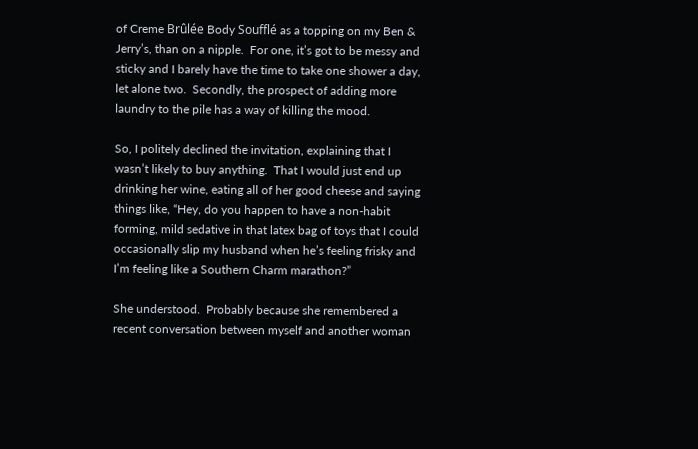of Creme Brûlée Body Soufflé as a topping on my Ben & Jerry’s, than on a nipple.  For one, it’s got to be messy and sticky and I barely have the time to take one shower a day, let alone two.  Secondly, the prospect of adding more laundry to the pile has a way of killing the mood.

So, I politely declined the invitation, explaining that I wasn’t likely to buy anything.  That I would just end up drinking her wine, eating all of her good cheese and saying things like, “Hey, do you happen to have a non-habit forming, mild sedative in that latex bag of toys that I could occasionally slip my husband when he’s feeling frisky and I’m feeling like a Southern Charm marathon?”

She understood.  Probably because she remembered a recent conversation between myself and another woman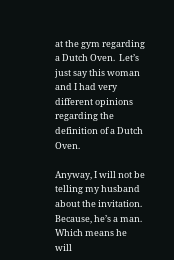at the gym regarding a Dutch Oven.  Let’s just say this woman and I had very different opinions regarding the definition of a Dutch Oven.

Anyway, I will not be telling my husband about the invitation.  Because, he’s a man.  Which means he will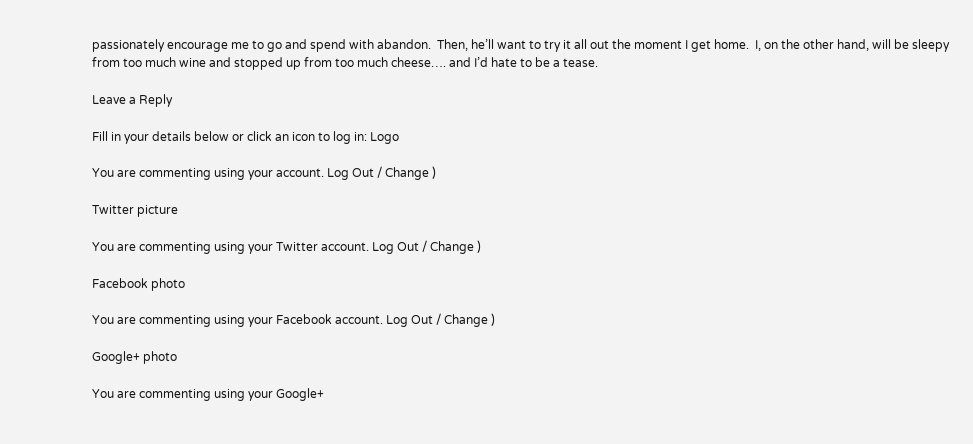passionately encourage me to go and spend with abandon.  Then, he’ll want to try it all out the moment I get home.  I, on the other hand, will be sleepy from too much wine and stopped up from too much cheese…. and I’d hate to be a tease.

Leave a Reply

Fill in your details below or click an icon to log in: Logo

You are commenting using your account. Log Out / Change )

Twitter picture

You are commenting using your Twitter account. Log Out / Change )

Facebook photo

You are commenting using your Facebook account. Log Out / Change )

Google+ photo

You are commenting using your Google+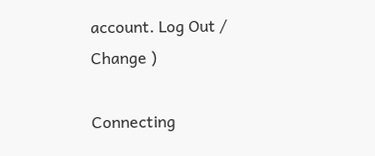account. Log Out / Change )

Connecting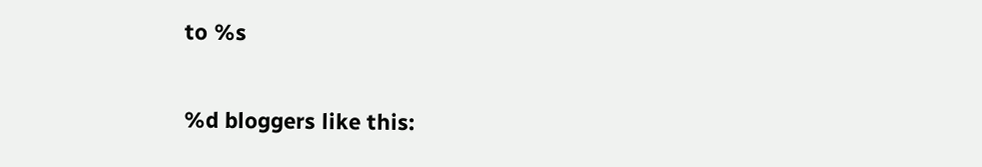to %s

%d bloggers like this: